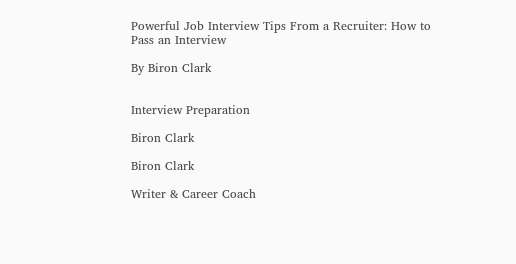Powerful Job Interview Tips From a Recruiter: How to Pass an Interview

By Biron Clark


Interview Preparation

Biron Clark

Biron Clark

Writer & Career Coach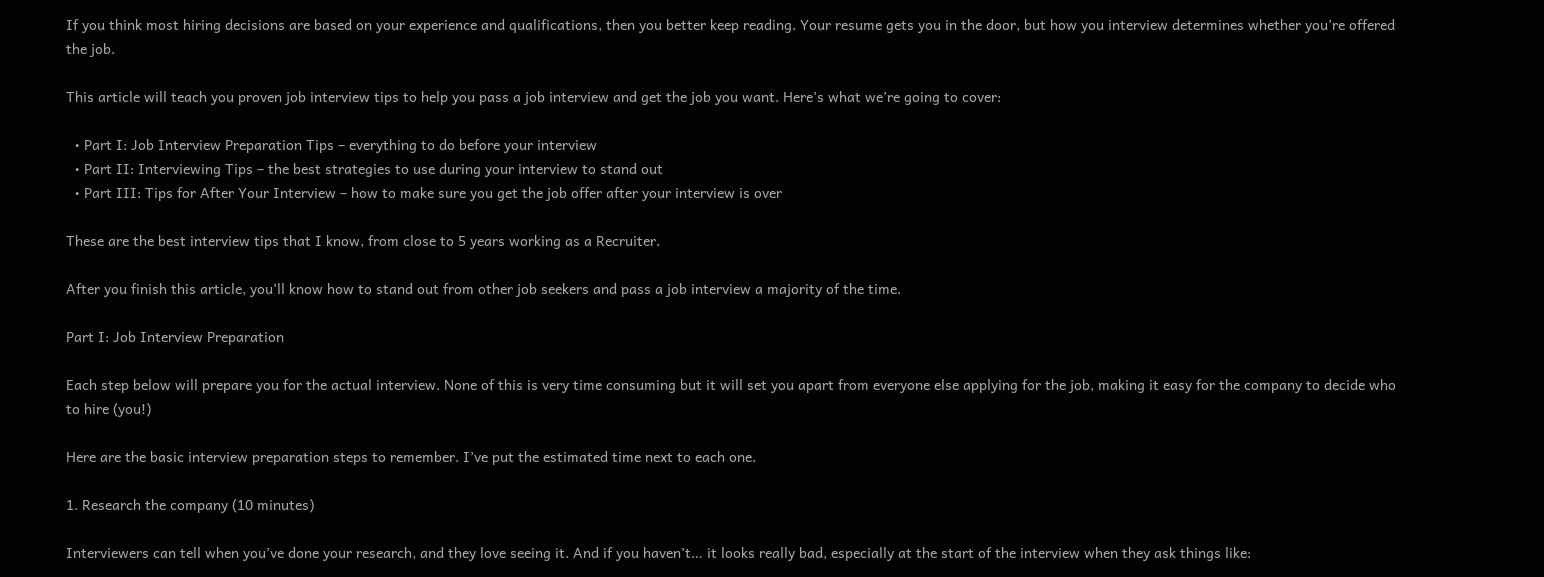If you think most hiring decisions are based on your experience and qualifications, then you better keep reading. Your resume gets you in the door, but how you interview determines whether you’re offered the job.

This article will teach you proven job interview tips to help you pass a job interview and get the job you want. Here’s what we’re going to cover:

  • Part I: Job Interview Preparation Tips – everything to do before your interview
  • Part II: Interviewing Tips – the best strategies to use during your interview to stand out
  • Part III: Tips for After Your Interview – how to make sure you get the job offer after your interview is over

These are the best interview tips that I know, from close to 5 years working as a Recruiter.

After you finish this article, you’ll know how to stand out from other job seekers and pass a job interview a majority of the time.

Part I: Job Interview Preparation

Each step below will prepare you for the actual interview. None of this is very time consuming but it will set you apart from everyone else applying for the job, making it easy for the company to decide who to hire (you!)

Here are the basic interview preparation steps to remember. I’ve put the estimated time next to each one.

1. Research the company (10 minutes)

Interviewers can tell when you’ve done your research, and they love seeing it. And if you haven’t… it looks really bad, especially at the start of the interview when they ask things like: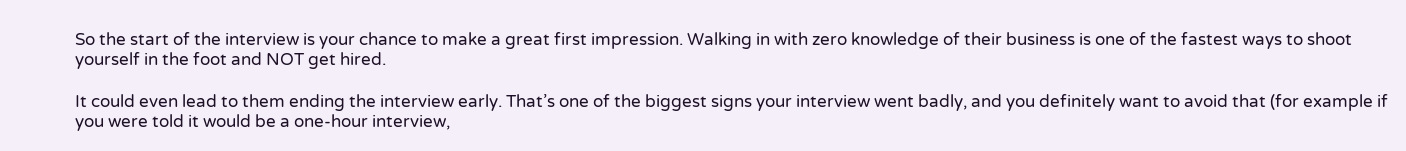So the start of the interview is your chance to make a great first impression. Walking in with zero knowledge of their business is one of the fastest ways to shoot yourself in the foot and NOT get hired.

It could even lead to them ending the interview early. That’s one of the biggest signs your interview went badly, and you definitely want to avoid that (for example if you were told it would be a one-hour interview,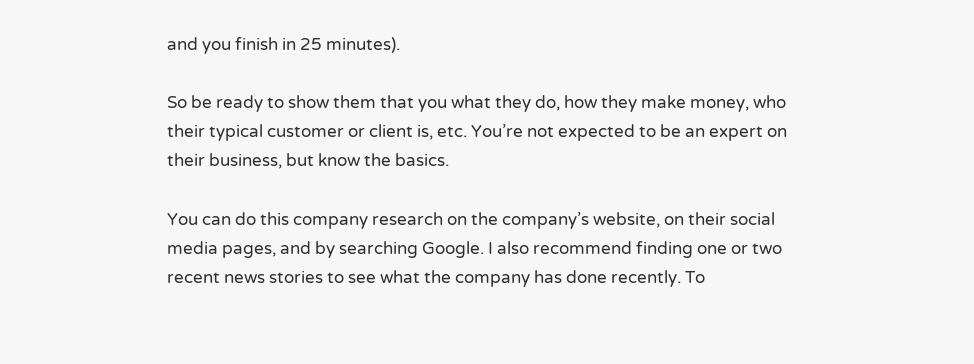and you finish in 25 minutes).

So be ready to show them that you what they do, how they make money, who their typical customer or client is, etc. You’re not expected to be an expert on their business, but know the basics.

You can do this company research on the company’s website, on their social media pages, and by searching Google. I also recommend finding one or two recent news stories to see what the company has done recently. To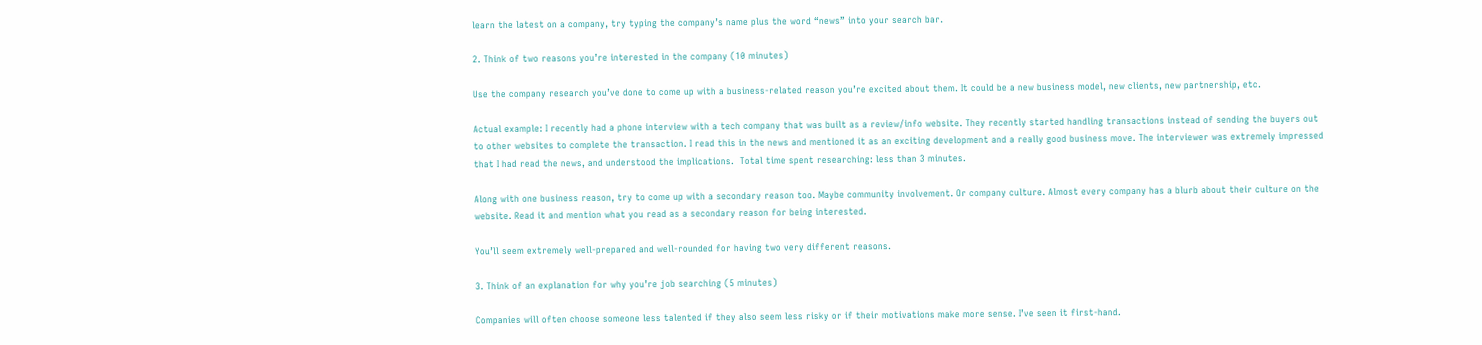learn the latest on a company, try typing the company’s name plus the word “news” into your search bar.

2. Think of two reasons you’re interested in the company (10 minutes)

Use the company research you’ve done to come up with a business-related reason you’re excited about them. It could be a new business model, new clients, new partnership, etc.

Actual example: I recently had a phone interview with a tech company that was built as a review/info website. They recently started handling transactions instead of sending the buyers out to other websites to complete the transaction. I read this in the news and mentioned it as an exciting development and a really good business move. The interviewer was extremely impressed that I had read the news, and understood the implications.  Total time spent researching: less than 3 minutes.

Along with one business reason, try to come up with a secondary reason too. Maybe community involvement. Or company culture. Almost every company has a blurb about their culture on the website. Read it and mention what you read as a secondary reason for being interested.

You’ll seem extremely well-prepared and well-rounded for having two very different reasons.

3. Think of an explanation for why you’re job searching (5 minutes)

Companies will often choose someone less talented if they also seem less risky or if their motivations make more sense. I’ve seen it first-hand.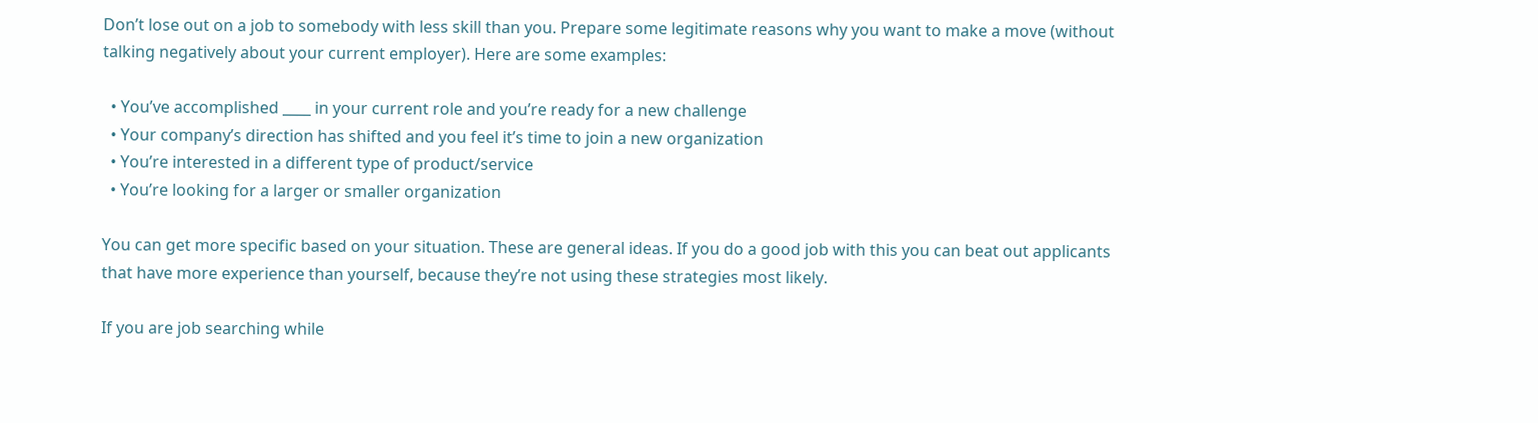Don’t lose out on a job to somebody with less skill than you. Prepare some legitimate reasons why you want to make a move (without talking negatively about your current employer). Here are some examples:

  • You’ve accomplished ____ in your current role and you’re ready for a new challenge
  • Your company’s direction has shifted and you feel it’s time to join a new organization
  • You’re interested in a different type of product/service
  • You’re looking for a larger or smaller organization

You can get more specific based on your situation. These are general ideas. If you do a good job with this you can beat out applicants that have more experience than yourself, because they’re not using these strategies most likely.

If you are job searching while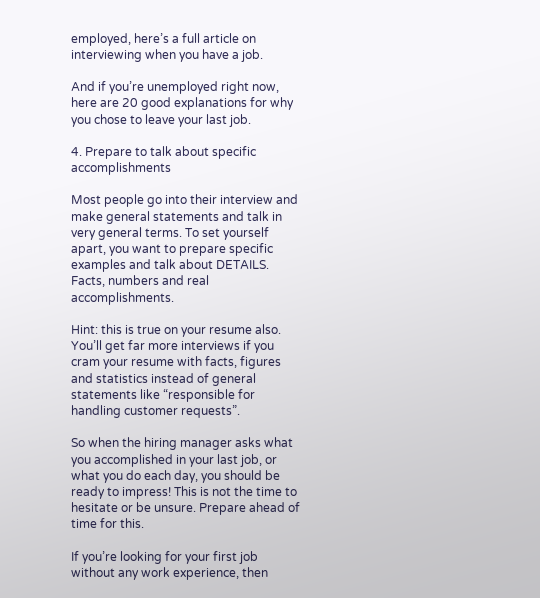employed, here’s a full article on interviewing when you have a job.

And if you’re unemployed right now, here are 20 good explanations for why you chose to leave your last job.

4. Prepare to talk about specific accomplishments

Most people go into their interview and make general statements and talk in very general terms. To set yourself apart, you want to prepare specific examples and talk about DETAILS. Facts, numbers and real accomplishments.

Hint: this is true on your resume also. You’ll get far more interviews if you cram your resume with facts, figures and statistics instead of general statements like “responsible for handling customer requests”.

So when the hiring manager asks what you accomplished in your last job, or what you do each day, you should be ready to impress! This is not the time to hesitate or be unsure. Prepare ahead of time for this.

If you’re looking for your first job without any work experience, then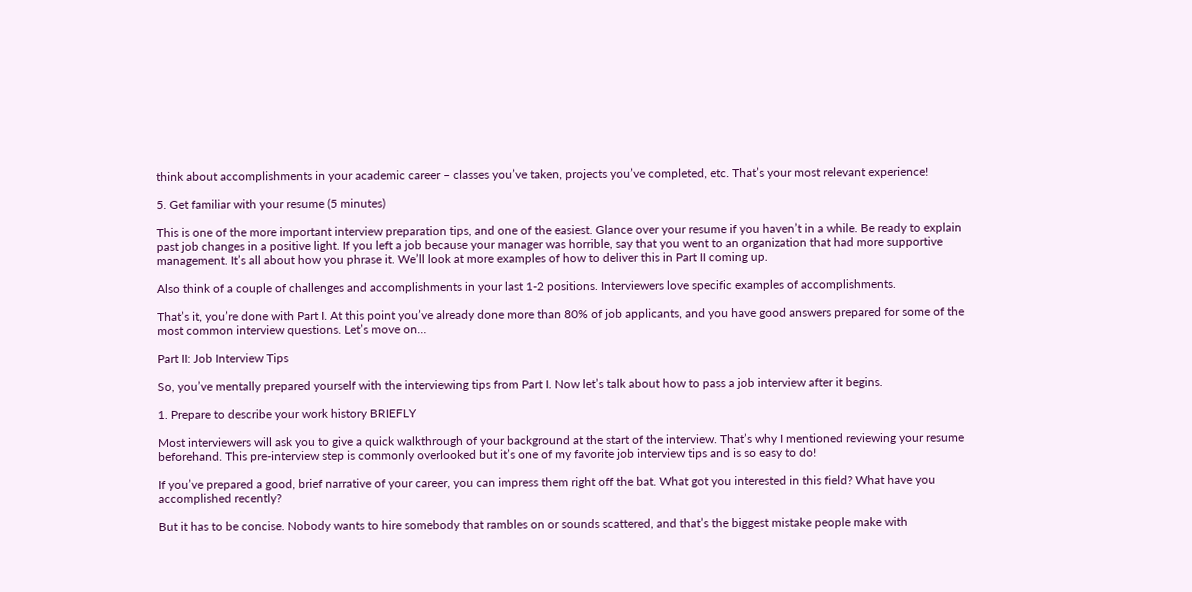think about accomplishments in your academic career – classes you’ve taken, projects you’ve completed, etc. That’s your most relevant experience!

5. Get familiar with your resume (5 minutes)

This is one of the more important interview preparation tips, and one of the easiest. Glance over your resume if you haven’t in a while. Be ready to explain past job changes in a positive light. If you left a job because your manager was horrible, say that you went to an organization that had more supportive management. It’s all about how you phrase it. We’ll look at more examples of how to deliver this in Part II coming up.

Also think of a couple of challenges and accomplishments in your last 1-2 positions. Interviewers love specific examples of accomplishments.

That’s it, you’re done with Part I. At this point you’ve already done more than 80% of job applicants, and you have good answers prepared for some of the most common interview questions. Let’s move on…

Part II: Job Interview Tips

So, you’ve mentally prepared yourself with the interviewing tips from Part I. Now let’s talk about how to pass a job interview after it begins.

1. Prepare to describe your work history BRIEFLY

Most interviewers will ask you to give a quick walkthrough of your background at the start of the interview. That’s why I mentioned reviewing your resume beforehand. This pre-interview step is commonly overlooked but it’s one of my favorite job interview tips and is so easy to do!

If you’ve prepared a good, brief narrative of your career, you can impress them right off the bat. What got you interested in this field? What have you accomplished recently?

But it has to be concise. Nobody wants to hire somebody that rambles on or sounds scattered, and that’s the biggest mistake people make with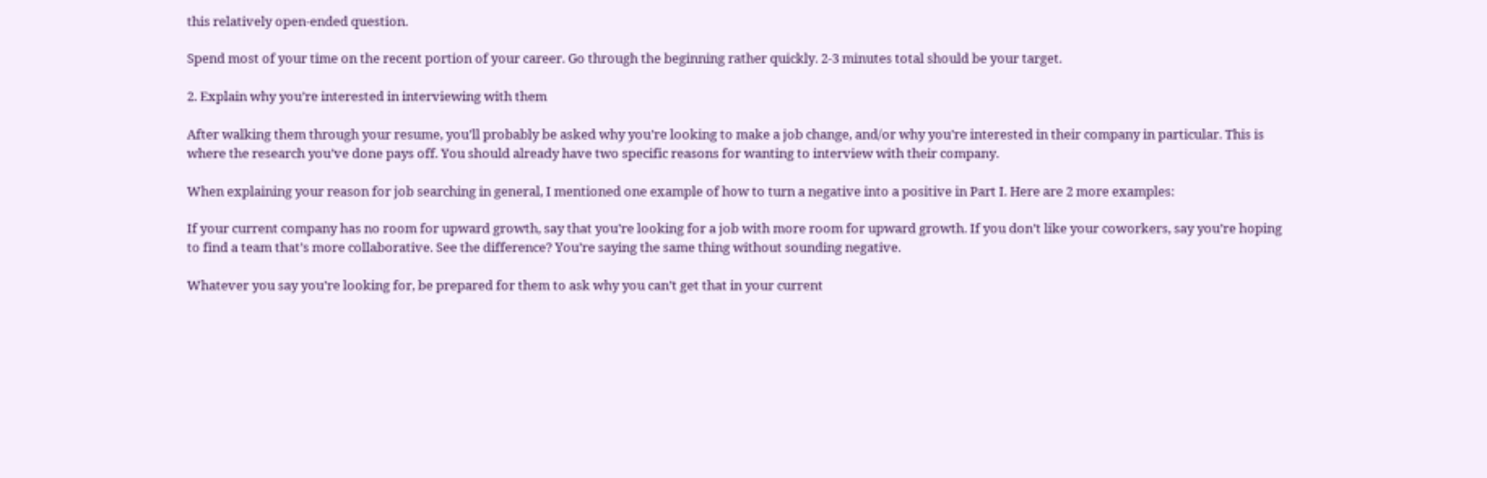this relatively open-ended question.

Spend most of your time on the recent portion of your career. Go through the beginning rather quickly. 2-3 minutes total should be your target.

2. Explain why you’re interested in interviewing with them

After walking them through your resume, you’ll probably be asked why you’re looking to make a job change, and/or why you’re interested in their company in particular. This is where the research you’ve done pays off. You should already have two specific reasons for wanting to interview with their company.

When explaining your reason for job searching in general, I mentioned one example of how to turn a negative into a positive in Part I. Here are 2 more examples:

If your current company has no room for upward growth, say that you’re looking for a job with more room for upward growth. If you don’t like your coworkers, say you’re hoping to find a team that’s more collaborative. See the difference? You’re saying the same thing without sounding negative.

Whatever you say you’re looking for, be prepared for them to ask why you can’t get that in your current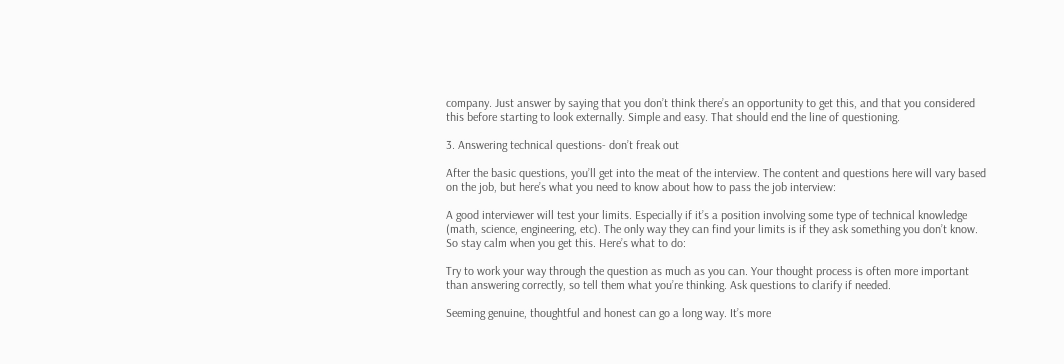company. Just answer by saying that you don’t think there’s an opportunity to get this, and that you considered this before starting to look externally. Simple and easy. That should end the line of questioning.

3. Answering technical questions- don’t freak out

After the basic questions, you’ll get into the meat of the interview. The content and questions here will vary based on the job, but here’s what you need to know about how to pass the job interview:

A good interviewer will test your limits. Especially if it’s a position involving some type of technical knowledge (math, science, engineering, etc). The only way they can find your limits is if they ask something you don’t know. So stay calm when you get this. Here’s what to do:

Try to work your way through the question as much as you can. Your thought process is often more important than answering correctly, so tell them what you’re thinking. Ask questions to clarify if needed.

Seeming genuine, thoughtful and honest can go a long way. It’s more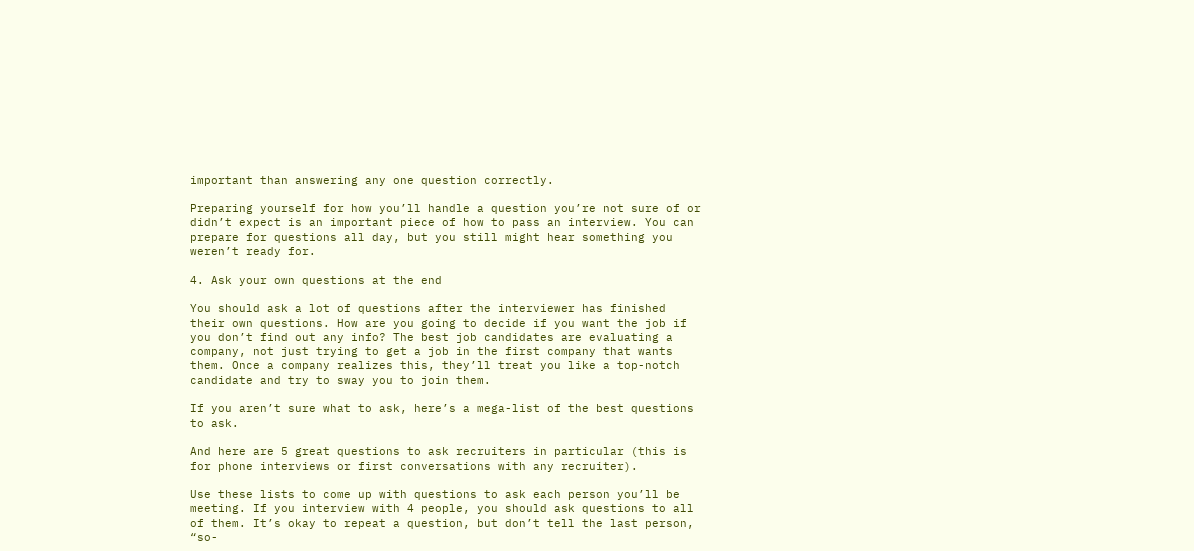important than answering any one question correctly.

Preparing yourself for how you’ll handle a question you’re not sure of or didn’t expect is an important piece of how to pass an interview. You can prepare for questions all day, but you still might hear something you weren’t ready for.

4. Ask your own questions at the end

You should ask a lot of questions after the interviewer has finished their own questions. How are you going to decide if you want the job if you don’t find out any info? The best job candidates are evaluating a company, not just trying to get a job in the first company that wants them. Once a company realizes this, they’ll treat you like a top-notch candidate and try to sway you to join them.

If you aren’t sure what to ask, here’s a mega-list of the best questions to ask.

And here are 5 great questions to ask recruiters in particular (this is for phone interviews or first conversations with any recruiter).

Use these lists to come up with questions to ask each person you’ll be meeting. If you interview with 4 people, you should ask questions to all of them. It’s okay to repeat a question, but don’t tell the last person, “so-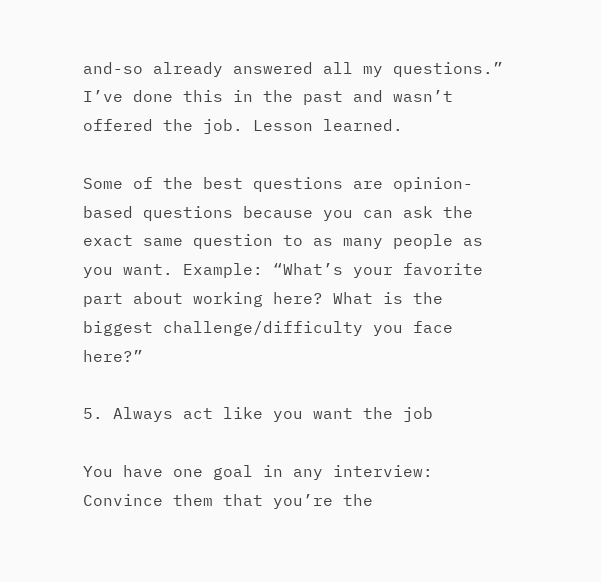and-so already answered all my questions.” I’ve done this in the past and wasn’t offered the job. Lesson learned.

Some of the best questions are opinion-based questions because you can ask the exact same question to as many people as you want. Example: “What’s your favorite part about working here? What is the biggest challenge/difficulty you face here?”

5. Always act like you want the job

You have one goal in any interview: Convince them that you’re the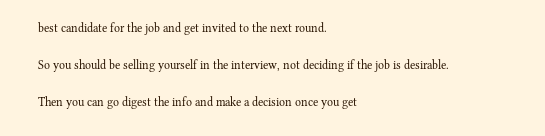best candidate for the job and get invited to the next round.

So you should be selling yourself in the interview, not deciding if the job is desirable.

Then you can go digest the info and make a decision once you get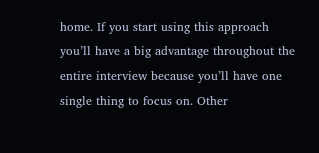home. If you start using this approach you’ll have a big advantage throughout the entire interview because you’ll have one single thing to focus on. Other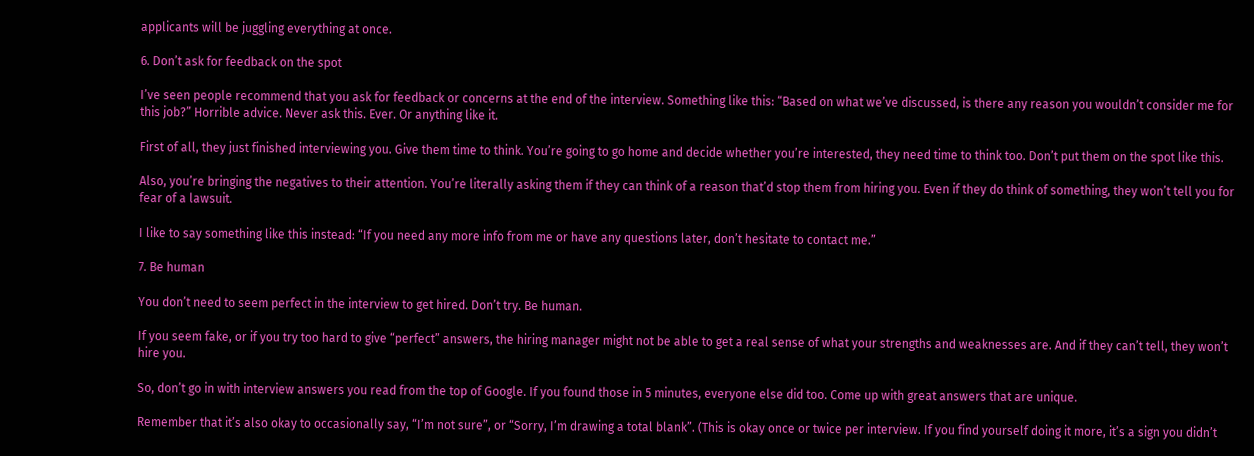applicants will be juggling everything at once.

6. Don’t ask for feedback on the spot

I’ve seen people recommend that you ask for feedback or concerns at the end of the interview. Something like this: “Based on what we’ve discussed, is there any reason you wouldn’t consider me for this job?” Horrible advice. Never ask this. Ever. Or anything like it.

First of all, they just finished interviewing you. Give them time to think. You’re going to go home and decide whether you’re interested, they need time to think too. Don’t put them on the spot like this.

Also, you’re bringing the negatives to their attention. You’re literally asking them if they can think of a reason that’d stop them from hiring you. Even if they do think of something, they won’t tell you for fear of a lawsuit.

I like to say something like this instead: “If you need any more info from me or have any questions later, don’t hesitate to contact me.”

7. Be human

You don’t need to seem perfect in the interview to get hired. Don’t try. Be human.

If you seem fake, or if you try too hard to give “perfect” answers, the hiring manager might not be able to get a real sense of what your strengths and weaknesses are. And if they can’t tell, they won’t hire you.

So, don’t go in with interview answers you read from the top of Google. If you found those in 5 minutes, everyone else did too. Come up with great answers that are unique.

Remember that it’s also okay to occasionally say, “I’m not sure”, or “Sorry, I’m drawing a total blank”. (This is okay once or twice per interview. If you find yourself doing it more, it’s a sign you didn’t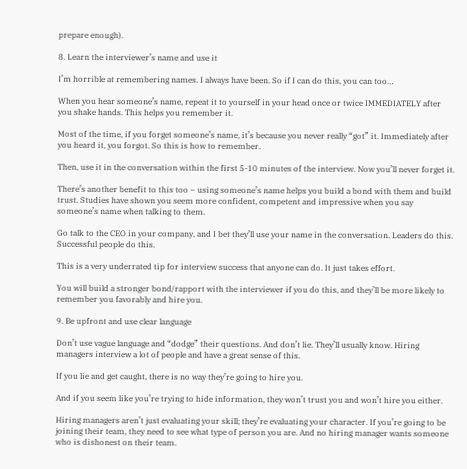prepare enough).

8. Learn the interviewer’s name and use it

I’m horrible at remembering names. I always have been. So if I can do this, you can too…

When you hear someone’s name, repeat it to yourself in your head once or twice IMMEDIATELY after you shake hands. This helps you remember it.

Most of the time, if you forget someone’s name, it’s because you never really “got” it. Immediately after you heard it, you forgot. So this is how to remember.

Then, use it in the conversation within the first 5-10 minutes of the interview. Now you’ll never forget it.

There’s another benefit to this too – using someone’s name helps you build a bond with them and build trust. Studies have shown you seem more confident, competent and impressive when you say someone’s name when talking to them.

Go talk to the CEO in your company, and I bet they’ll use your name in the conversation. Leaders do this. Successful people do this.

This is a very underrated tip for interview success that anyone can do. It just takes effort.

You will build a stronger bond/rapport with the interviewer if you do this, and they’ll be more likely to remember you favorably and hire you.

9. Be upfront and use clear language

Don’t use vague language and “dodge” their questions. And don’t lie. They’ll usually know. Hiring managers interview a lot of people and have a great sense of this.

If you lie and get caught, there is no way they’re going to hire you.

And if you seem like you’re trying to hide information, they won’t trust you and won’t hire you either.

Hiring managers aren’t just evaluating your skill; they’re evaluating your character. If you’re going to be joining their team, they need to see what type of person you are. And no hiring manager wants someone who is dishonest on their team.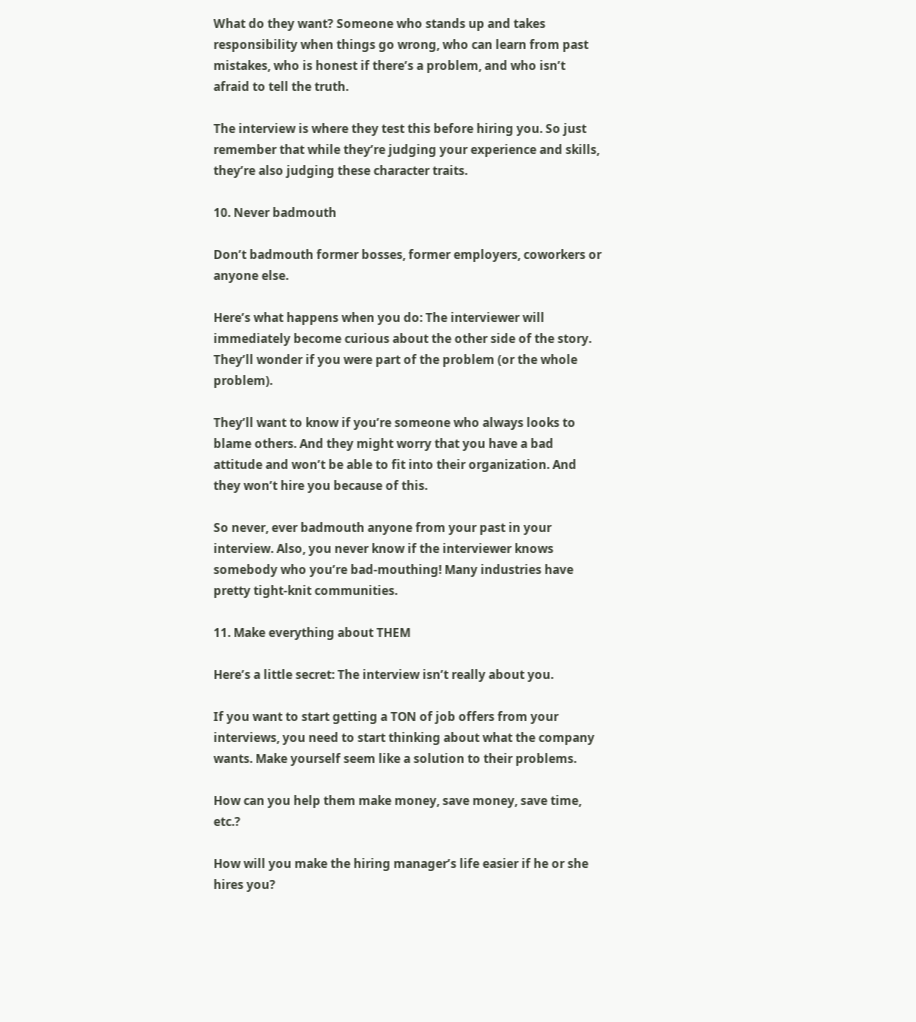What do they want? Someone who stands up and takes responsibility when things go wrong, who can learn from past mistakes, who is honest if there’s a problem, and who isn’t afraid to tell the truth.

The interview is where they test this before hiring you. So just remember that while they’re judging your experience and skills, they’re also judging these character traits.

10. Never badmouth

Don’t badmouth former bosses, former employers, coworkers or anyone else.

Here’s what happens when you do: The interviewer will immediately become curious about the other side of the story. They’ll wonder if you were part of the problem (or the whole problem).

They’ll want to know if you’re someone who always looks to blame others. And they might worry that you have a bad attitude and won’t be able to fit into their organization. And they won’t hire you because of this.

So never, ever badmouth anyone from your past in your interview. Also, you never know if the interviewer knows somebody who you’re bad-mouthing! Many industries have pretty tight-knit communities.

11. Make everything about THEM

Here’s a little secret: The interview isn’t really about you.

If you want to start getting a TON of job offers from your interviews, you need to start thinking about what the company wants. Make yourself seem like a solution to their problems.

How can you help them make money, save money, save time, etc.?

How will you make the hiring manager’s life easier if he or she hires you?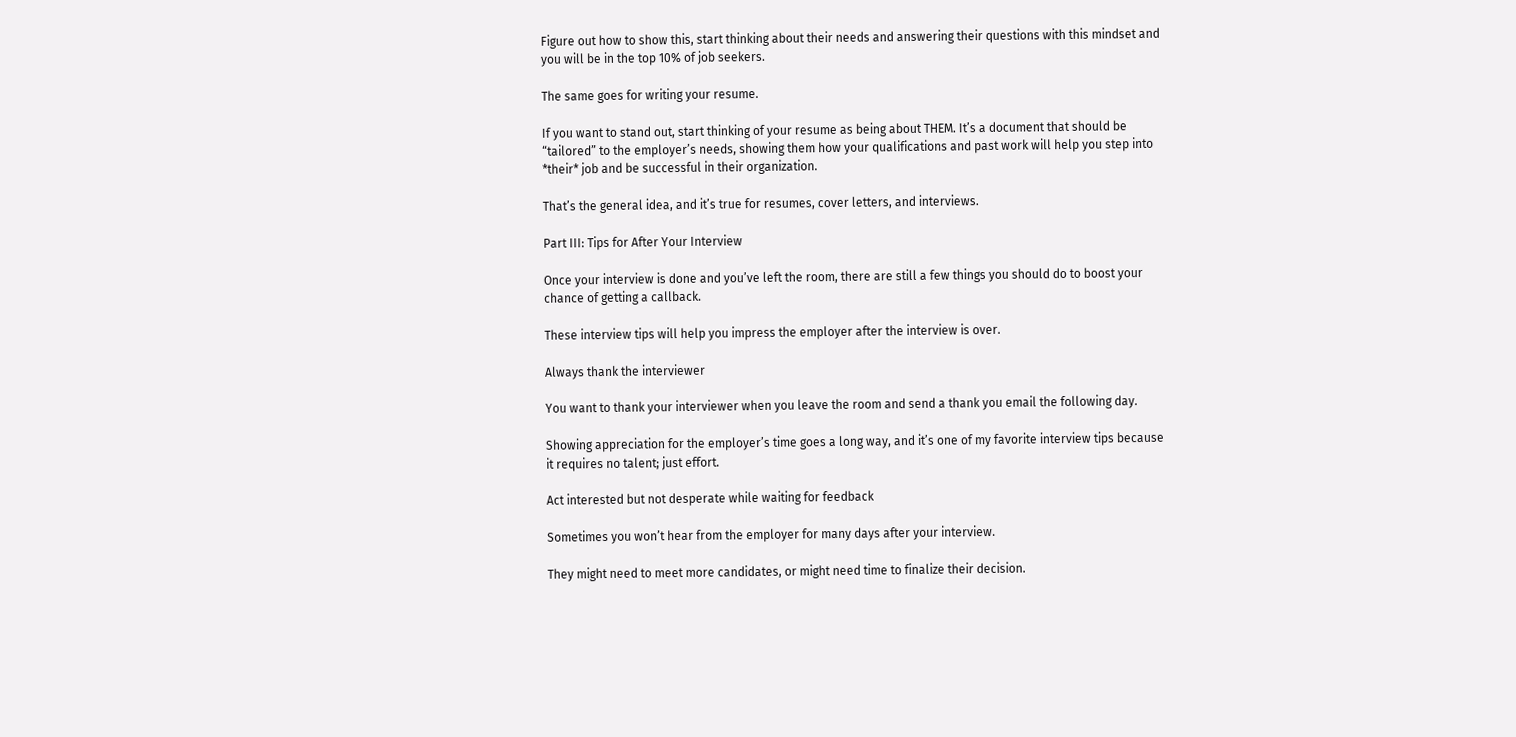Figure out how to show this, start thinking about their needs and answering their questions with this mindset and you will be in the top 10% of job seekers.

The same goes for writing your resume.

If you want to stand out, start thinking of your resume as being about THEM. It’s a document that should be “tailored” to the employer’s needs, showing them how your qualifications and past work will help you step into *their* job and be successful in their organization.

That’s the general idea, and it’s true for resumes, cover letters, and interviews.

Part III: Tips for After Your Interview

Once your interview is done and you’ve left the room, there are still a few things you should do to boost your chance of getting a callback.

These interview tips will help you impress the employer after the interview is over.

Always thank the interviewer

You want to thank your interviewer when you leave the room and send a thank you email the following day.

Showing appreciation for the employer’s time goes a long way, and it’s one of my favorite interview tips because it requires no talent; just effort.

Act interested but not desperate while waiting for feedback

Sometimes you won’t hear from the employer for many days after your interview.

They might need to meet more candidates, or might need time to finalize their decision.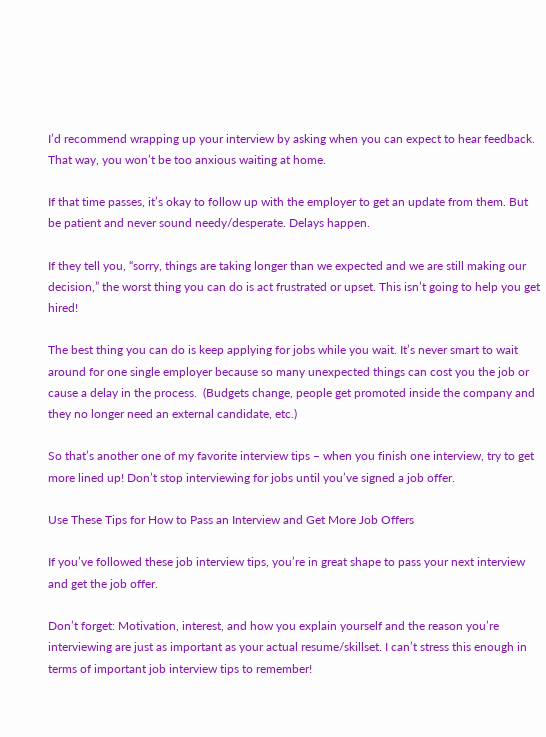I’d recommend wrapping up your interview by asking when you can expect to hear feedback. That way, you won’t be too anxious waiting at home.

If that time passes, it’s okay to follow up with the employer to get an update from them. But be patient and never sound needy/desperate. Delays happen.

If they tell you, “sorry, things are taking longer than we expected and we are still making our decision,” the worst thing you can do is act frustrated or upset. This isn’t going to help you get hired!

The best thing you can do is keep applying for jobs while you wait. It’s never smart to wait around for one single employer because so many unexpected things can cost you the job or cause a delay in the process.  (Budgets change, people get promoted inside the company and they no longer need an external candidate, etc.)

So that’s another one of my favorite interview tips – when you finish one interview, try to get more lined up! Don’t stop interviewing for jobs until you’ve signed a job offer.

Use These Tips for How to Pass an Interview and Get More Job Offers

If you’ve followed these job interview tips, you’re in great shape to pass your next interview and get the job offer.

Don’t forget: Motivation, interest, and how you explain yourself and the reason you’re interviewing are just as important as your actual resume/skillset. I can’t stress this enough in terms of important job interview tips to remember!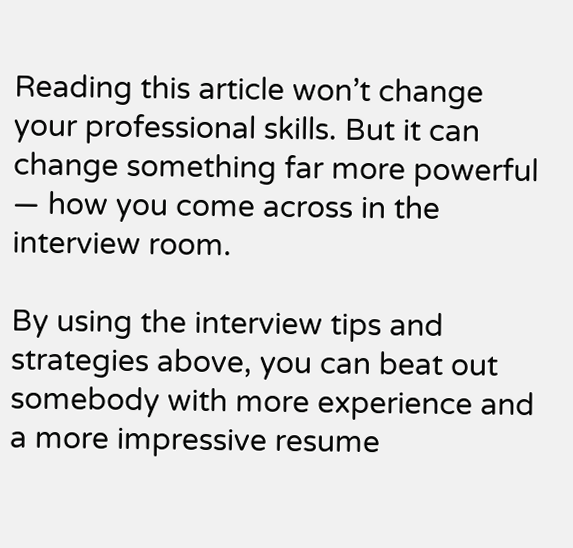Reading this article won’t change your professional skills. But it can change something far more powerful — how you come across in the interview room.

By using the interview tips and strategies above, you can beat out somebody with more experience and a more impressive resume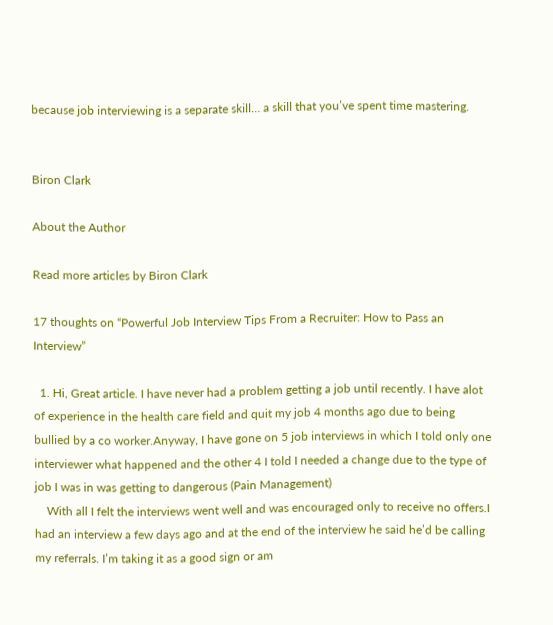because job interviewing is a separate skill… a skill that you’ve spent time mastering.


Biron Clark

About the Author

Read more articles by Biron Clark

17 thoughts on “Powerful Job Interview Tips From a Recruiter: How to Pass an Interview”

  1. Hi, Great article. I have never had a problem getting a job until recently. I have alot of experience in the health care field and quit my job 4 months ago due to being bullied by a co worker.Anyway, I have gone on 5 job interviews in which I told only one interviewer what happened and the other 4 I told I needed a change due to the type of job I was in was getting to dangerous (Pain Management)
    With all I felt the interviews went well and was encouraged only to receive no offers.I had an interview a few days ago and at the end of the interview he said he’d be calling my referrals. I’m taking it as a good sign or am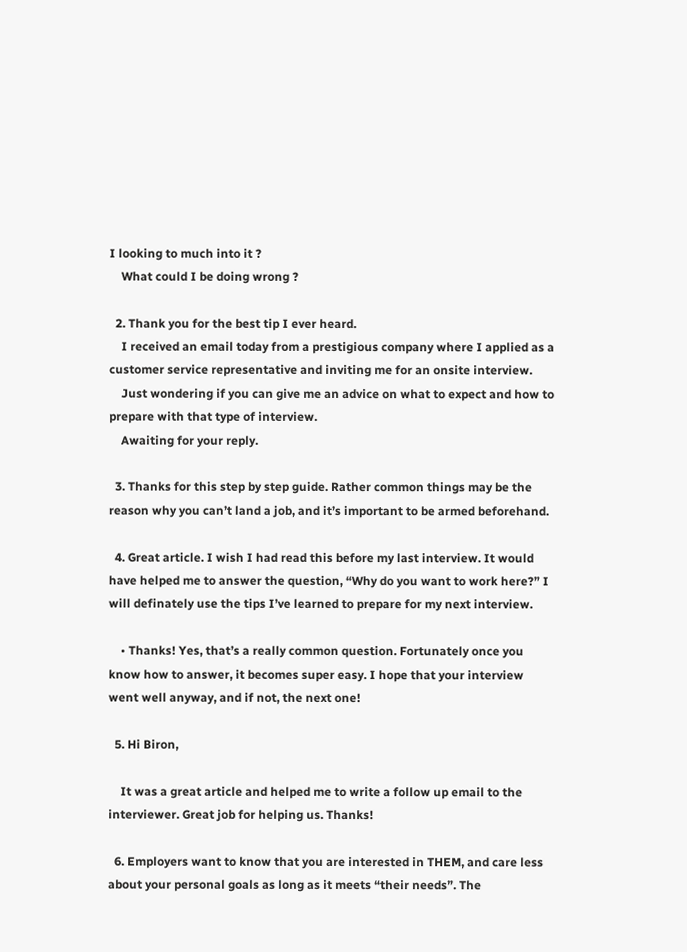I looking to much into it ?
    What could I be doing wrong ?

  2. Thank you for the best tip I ever heard.
    I received an email today from a prestigious company where I applied as a customer service representative and inviting me for an onsite interview.
    Just wondering if you can give me an advice on what to expect and how to prepare with that type of interview.
    Awaiting for your reply.

  3. Thanks for this step by step guide. Rather common things may be the reason why you can’t land a job, and it’s important to be armed beforehand.

  4. Great article. I wish I had read this before my last interview. It would have helped me to answer the question, “Why do you want to work here?” I will definately use the tips I’ve learned to prepare for my next interview.

    • Thanks! Yes, that’s a really common question. Fortunately once you know how to answer, it becomes super easy. I hope that your interview went well anyway, and if not, the next one!

  5. Hi Biron,

    It was a great article and helped me to write a follow up email to the interviewer. Great job for helping us. Thanks!

  6. Employers want to know that you are interested in THEM, and care less about your personal goals as long as it meets “their needs”. The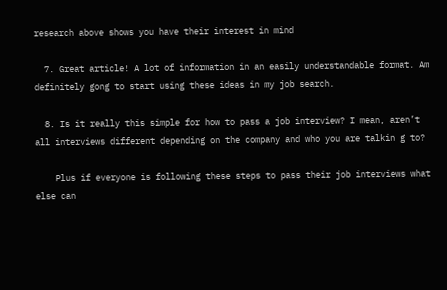research above shows you have their interest in mind

  7. Great article! A lot of information in an easily understandable format. Am definitely gong to start using these ideas in my job search.

  8. Is it really this simple for how to pass a job interview? I mean, aren’t all interviews different depending on the company and who you are talkin g to?

    Plus if everyone is following these steps to pass their job interviews what else can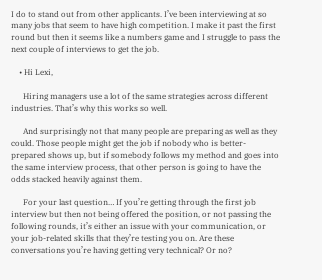I do to stand out from other applicants. I’ve been interviewing at so many jobs that seem to have high competition. I make it past the first round but then it seems like a numbers game and I struggle to pass the next couple of interviews to get the job.

    • Hi Lexi,

      Hiring managers use a lot of the same strategies across different industries. That’s why this works so well.

      And surprisingly not that many people are preparing as well as they could. Those people might get the job if nobody who is better-prepared shows up, but if somebody follows my method and goes into the same interview process, that other person is going to have the odds stacked heavily against them.

      For your last question… If you’re getting through the first job interview but then not being offered the position, or not passing the following rounds, it’s either an issue with your communication, or your job-related skills that they’re testing you on. Are these conversations you’re having getting very technical? Or no?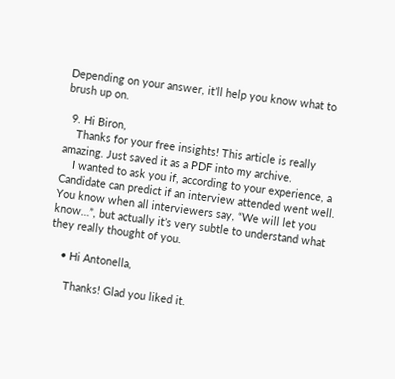Depending on your answer, it’ll help you know what to brush up on.

  9. Hi Biron,
    Thanks for your free insights! This article is really amazing. Just saved it as a PDF into my archive.
    I wanted to ask you if, according to your experience, a Candidate can predict if an interview attended went well. You know when all interviewers say, “We will let you know…”, but actually it’s very subtle to understand what they really thought of you.

    • Hi Antonella,

      Thanks! Glad you liked it.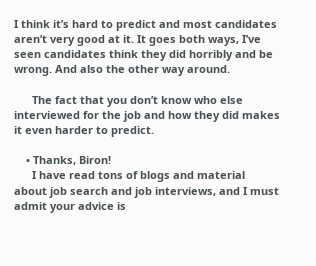I think it’s hard to predict and most candidates aren’t very good at it. It goes both ways, I’ve seen candidates think they did horribly and be wrong. And also the other way around.

      The fact that you don’t know who else interviewed for the job and how they did makes it even harder to predict.

    • Thanks, Biron!
      I have read tons of blogs and material about job search and job interviews, and I must admit your advice is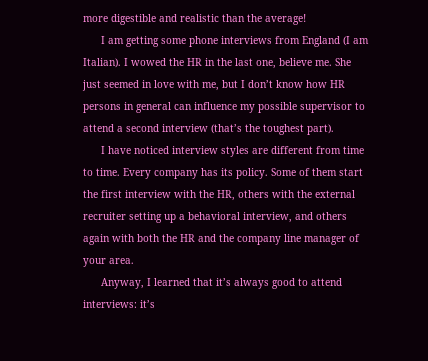more digestible and realistic than the average!
      I am getting some phone interviews from England (I am Italian). I wowed the HR in the last one, believe me. She just seemed in love with me, but I don’t know how HR persons in general can influence my possible supervisor to attend a second interview (that’s the toughest part).
      I have noticed interview styles are different from time to time. Every company has its policy. Some of them start the first interview with the HR, others with the external recruiter setting up a behavioral interview, and others again with both the HR and the company line manager of your area.
      Anyway, I learned that it’s always good to attend interviews: it’s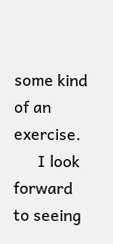some kind of an exercise.
      I look forward to seeing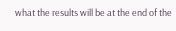what the results will be at the end of the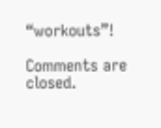“workouts”!

Comments are closed.